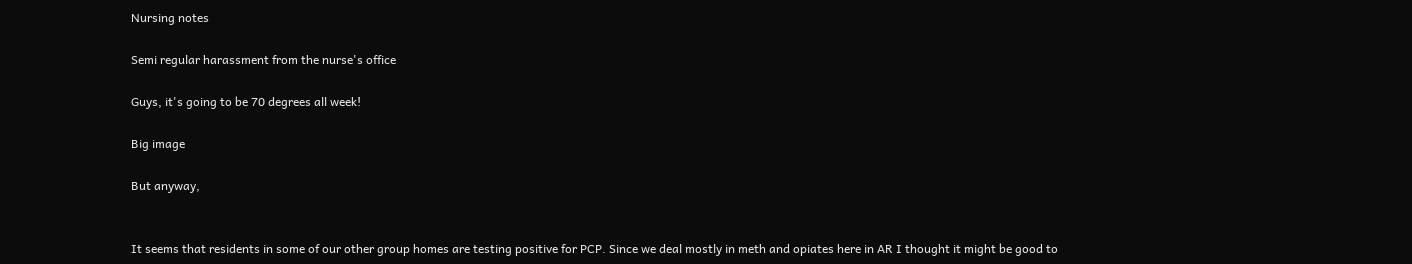Nursing notes

Semi regular harassment from the nurse's office

Guys, it's going to be 70 degrees all week!

Big image

But anyway,


It seems that residents in some of our other group homes are testing positive for PCP. Since we deal mostly in meth and opiates here in AR I thought it might be good to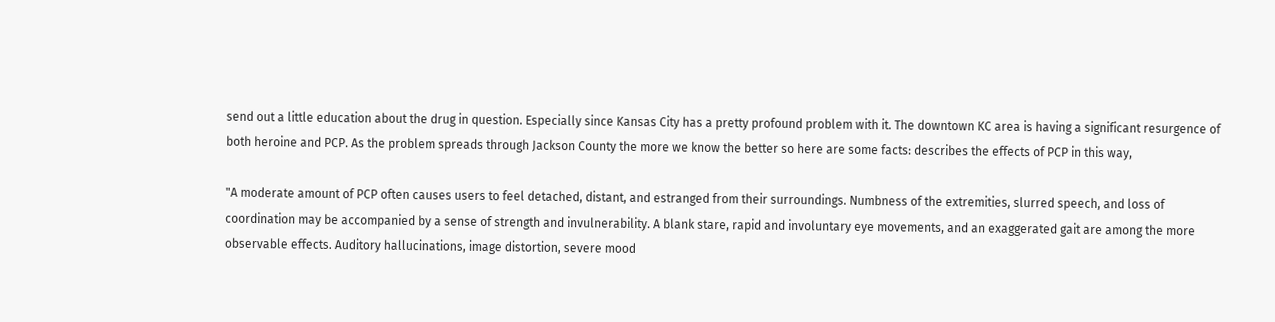send out a little education about the drug in question. Especially since Kansas City has a pretty profound problem with it. The downtown KC area is having a significant resurgence of both heroine and PCP. As the problem spreads through Jackson County the more we know the better so here are some facts: describes the effects of PCP in this way,

"A moderate amount of PCP often causes users to feel detached, distant, and estranged from their surroundings. Numbness of the extremities, slurred speech, and loss of coordination may be accompanied by a sense of strength and invulnerability. A blank stare, rapid and involuntary eye movements, and an exaggerated gait are among the more observable effects. Auditory hallucinations, image distortion, severe mood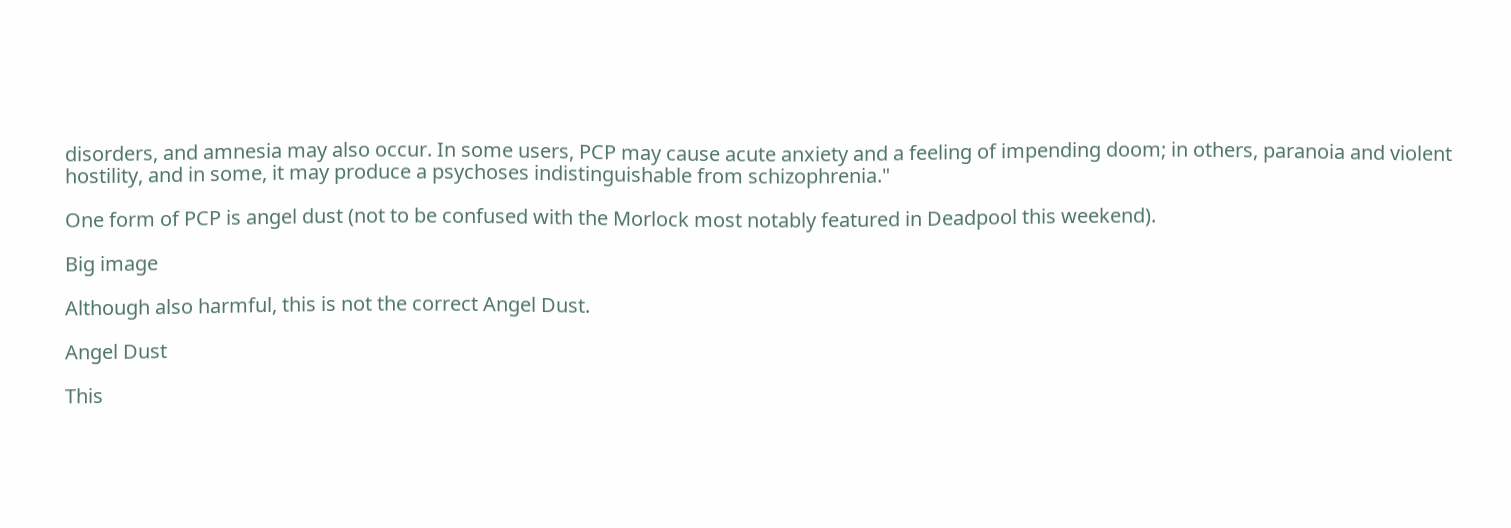disorders, and amnesia may also occur. In some users, PCP may cause acute anxiety and a feeling of impending doom; in others, paranoia and violent hostility, and in some, it may produce a psychoses indistinguishable from schizophrenia."

One form of PCP is angel dust (not to be confused with the Morlock most notably featured in Deadpool this weekend).

Big image

Although also harmful, this is not the correct Angel Dust.

Angel Dust

This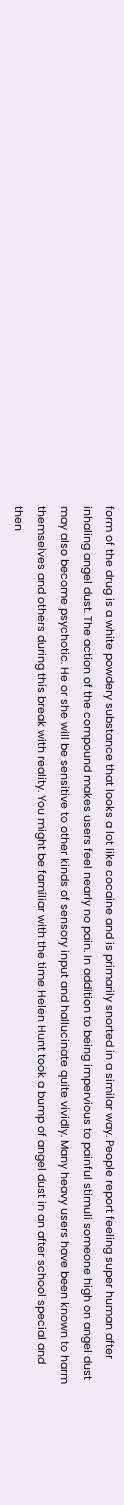form of the drug is a white powdery substance that looks a lot like cocaine and is primarily snorted in a similar way. People report feeling super human after inhaling angel dust. The action of the compound makes users feel nearly no pain. In addition to being impervious to painful stimuli someone high on angel dust may also become psychotic. He or she will be sensitive to other kinds of sensory input and hallucinate quite vividly. Many heavy users have been known to harm themselves and others during this break with reality. You might be familiar with the time Helen Hunt took a bump of angel dust in an after school special and then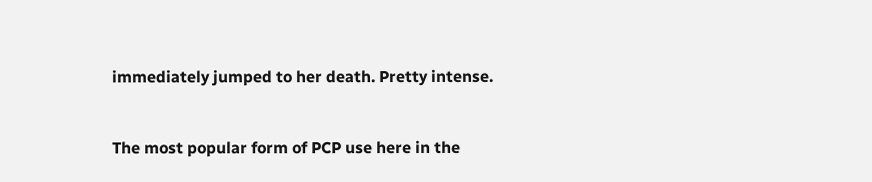immediately jumped to her death. Pretty intense.


The most popular form of PCP use here in the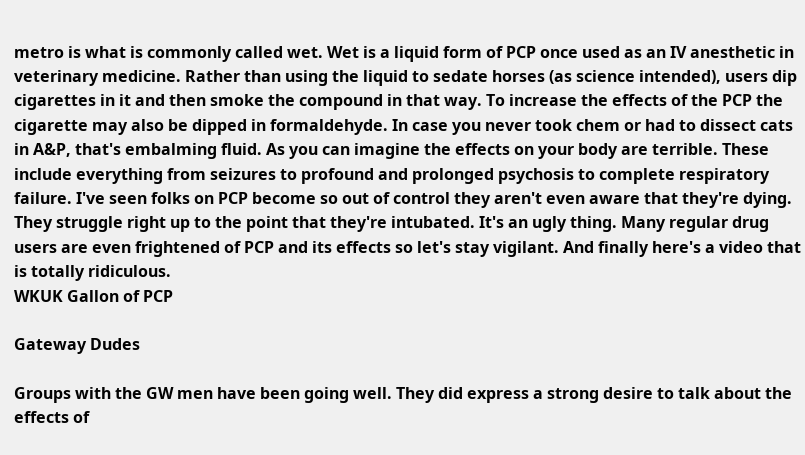metro is what is commonly called wet. Wet is a liquid form of PCP once used as an IV anesthetic in veterinary medicine. Rather than using the liquid to sedate horses (as science intended), users dip cigarettes in it and then smoke the compound in that way. To increase the effects of the PCP the cigarette may also be dipped in formaldehyde. In case you never took chem or had to dissect cats in A&P, that's embalming fluid. As you can imagine the effects on your body are terrible. These include everything from seizures to profound and prolonged psychosis to complete respiratory failure. I've seen folks on PCP become so out of control they aren't even aware that they're dying. They struggle right up to the point that they're intubated. It's an ugly thing. Many regular drug users are even frightened of PCP and its effects so let's stay vigilant. And finally here's a video that is totally ridiculous.
WKUK Gallon of PCP

Gateway Dudes

Groups with the GW men have been going well. They did express a strong desire to talk about the effects of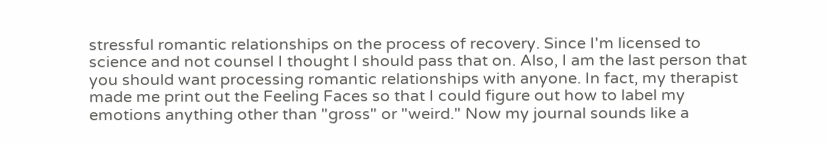stressful romantic relationships on the process of recovery. Since I'm licensed to science and not counsel I thought I should pass that on. Also, I am the last person that you should want processing romantic relationships with anyone. In fact, my therapist made me print out the Feeling Faces so that I could figure out how to label my emotions anything other than "gross" or "weird." Now my journal sounds like a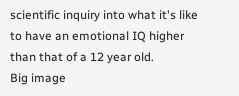scientific inquiry into what it's like to have an emotional IQ higher than that of a 12 year old.
Big image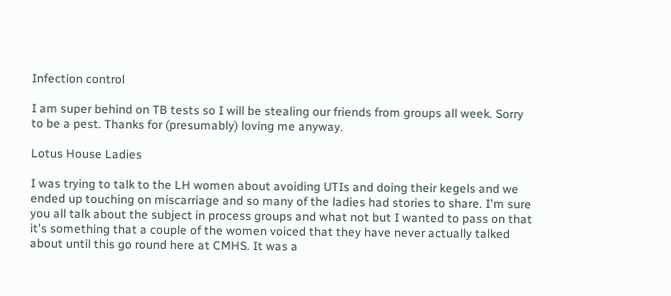Infection control

I am super behind on TB tests so I will be stealing our friends from groups all week. Sorry to be a pest. Thanks for (presumably) loving me anyway.

Lotus House Ladies

I was trying to talk to the LH women about avoiding UTIs and doing their kegels and we ended up touching on miscarriage and so many of the ladies had stories to share. I'm sure you all talk about the subject in process groups and what not but I wanted to pass on that it's something that a couple of the women voiced that they have never actually talked about until this go round here at CMHS. It was a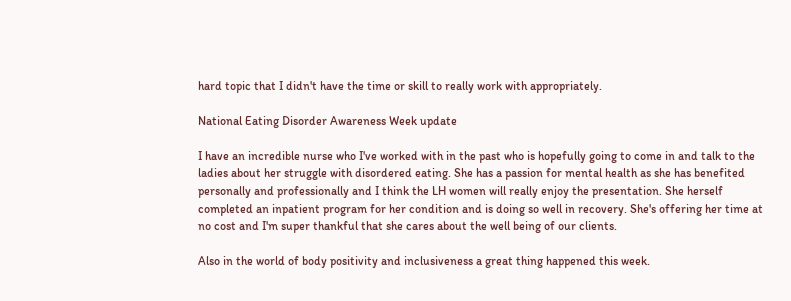hard topic that I didn't have the time or skill to really work with appropriately.

National Eating Disorder Awareness Week update

I have an incredible nurse who I've worked with in the past who is hopefully going to come in and talk to the ladies about her struggle with disordered eating. She has a passion for mental health as she has benefited personally and professionally and I think the LH women will really enjoy the presentation. She herself completed an inpatient program for her condition and is doing so well in recovery. She's offering her time at no cost and I'm super thankful that she cares about the well being of our clients.

Also in the world of body positivity and inclusiveness a great thing happened this week.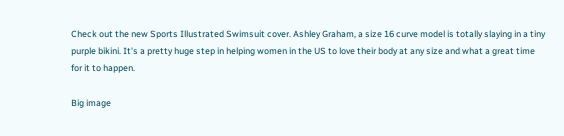Check out the new Sports Illustrated Swimsuit cover. Ashley Graham, a size 16 curve model is totally slaying in a tiny purple bikini. It's a pretty huge step in helping women in the US to love their body at any size and what a great time for it to happen.

Big image